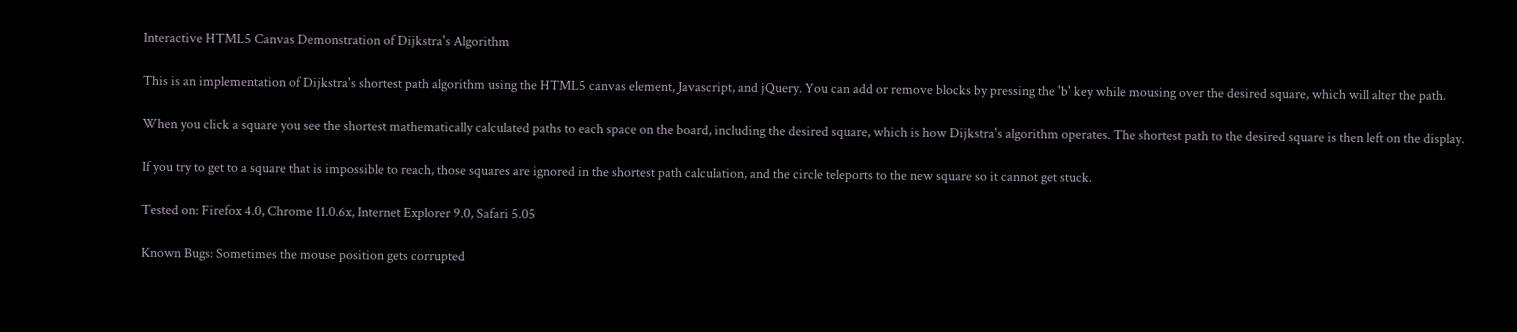Interactive HTML5 Canvas Demonstration of Dijkstra's Algorithm

This is an implementation of Dijkstra's shortest path algorithm using the HTML5 canvas element, Javascript, and jQuery. You can add or remove blocks by pressing the 'b' key while mousing over the desired square, which will alter the path.

When you click a square you see the shortest mathematically calculated paths to each space on the board, including the desired square, which is how Dijkstra's algorithm operates. The shortest path to the desired square is then left on the display.

If you try to get to a square that is impossible to reach, those squares are ignored in the shortest path calculation, and the circle teleports to the new square so it cannot get stuck.

Tested on: Firefox 4.0, Chrome 11.0.6x, Internet Explorer 9.0, Safari 5.05

Known Bugs: Sometimes the mouse position gets corrupted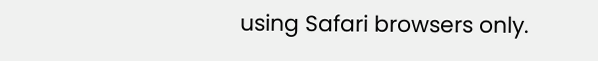using Safari browsers only.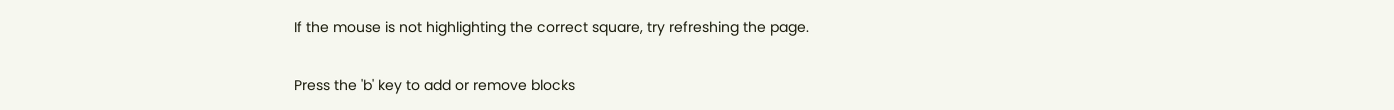If the mouse is not highlighting the correct square, try refreshing the page.

Press the 'b' key to add or remove blocks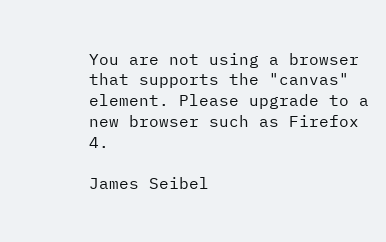You are not using a browser that supports the "canvas" element. Please upgrade to a new browser such as Firefox 4.

James Seibel